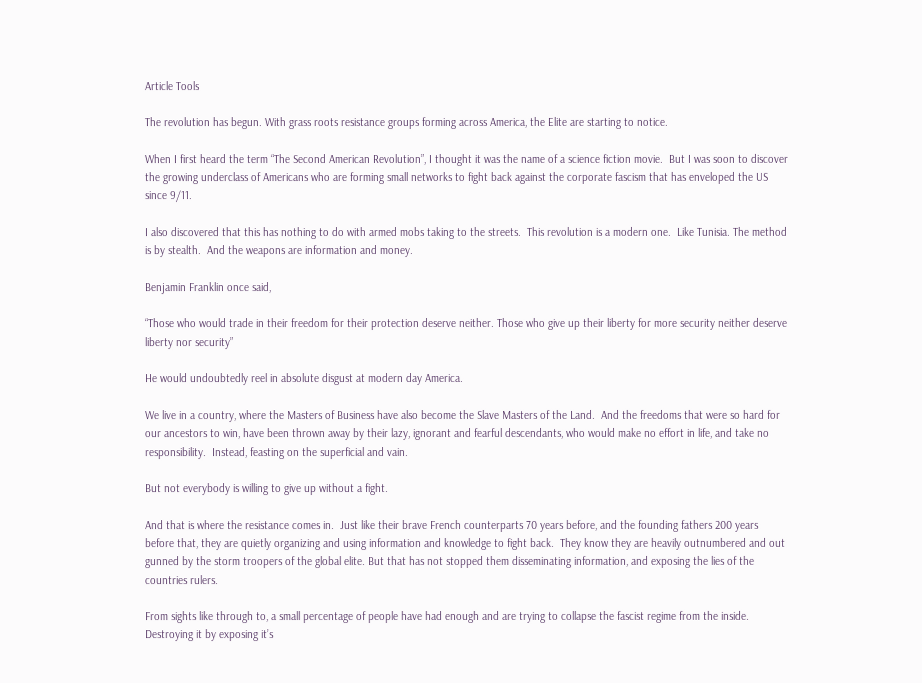Article Tools

The revolution has begun. With grass roots resistance groups forming across America, the Elite are starting to notice.

When I first heard the term “The Second American Revolution”, I thought it was the name of a science fiction movie.  But I was soon to discover the growing underclass of Americans who are forming small networks to fight back against the corporate fascism that has enveloped the US since 9/11.

I also discovered that this has nothing to do with armed mobs taking to the streets.  This revolution is a modern one.  Like Tunisia. The method is by stealth.  And the weapons are information and money.

Benjamin Franklin once said,

“Those who would trade in their freedom for their protection deserve neither. Those who give up their liberty for more security neither deserve liberty nor security”

He would undoubtedly reel in absolute disgust at modern day America.

We live in a country, where the Masters of Business have also become the Slave Masters of the Land.  And the freedoms that were so hard for our ancestors to win, have been thrown away by their lazy, ignorant and fearful descendants, who would make no effort in life, and take no responsibility.  Instead, feasting on the superficial and vain.

But not everybody is willing to give up without a fight.

And that is where the resistance comes in.  Just like their brave French counterparts 70 years before, and the founding fathers 200 years before that, they are quietly organizing and using information and knowledge to fight back.  They know they are heavily outnumbered and out gunned by the storm troopers of the global elite. But that has not stopped them disseminating information, and exposing the lies of the countries rulers.

From sights like through to, a small percentage of people have had enough and are trying to collapse the fascist regime from the inside.  Destroying it by exposing it’s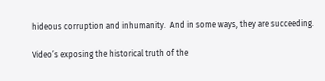hideous corruption and inhumanity.  And in some ways, they are succeeding.

Video’s exposing the historical truth of the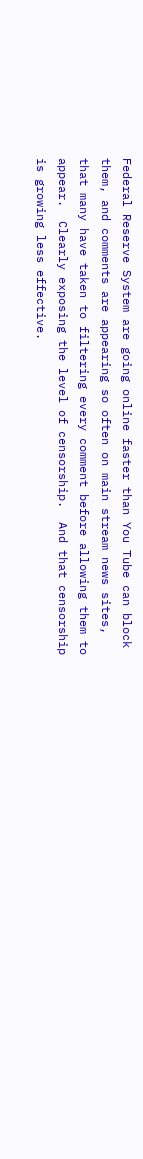Federal Reserve System are going online faster than You Tube can block them, and comments are appearing so often on main stream news sites, that many have taken to filtering every comment before allowing them to appear.  Clearly exposing the level of censorship.  And that censorship is growing less effective.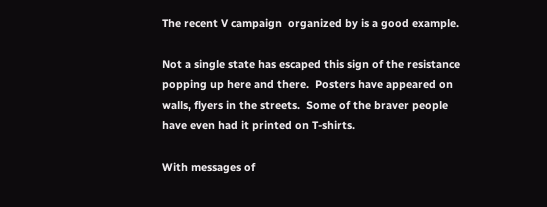The recent V campaign  organized by is a good example.

Not a single state has escaped this sign of the resistance popping up here and there.  Posters have appeared on walls, flyers in the streets.  Some of the braver people have even had it printed on T-shirts.

With messages of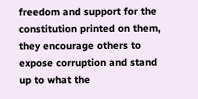freedom and support for the constitution printed on them, they encourage others to expose corruption and stand up to what the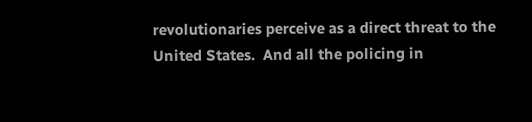revolutionaries perceive as a direct threat to the United States.  And all the policing in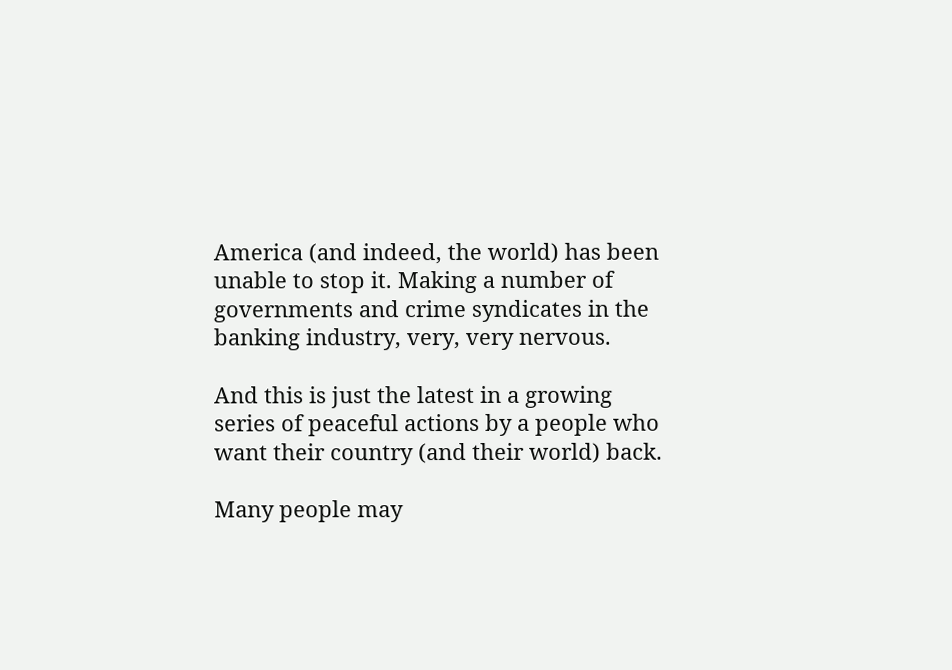America (and indeed, the world) has been unable to stop it. Making a number of governments and crime syndicates in the banking industry, very, very nervous.

And this is just the latest in a growing series of peaceful actions by a people who want their country (and their world) back.

Many people may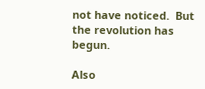not have noticed.  But the revolution has begun.

Also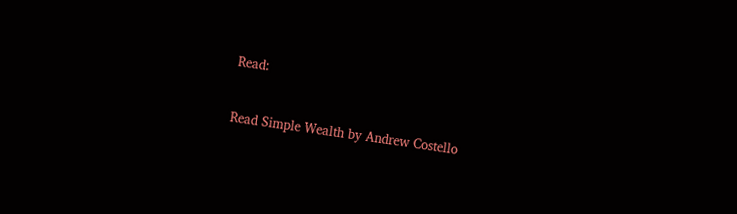Read:


Read Simple Wealth by Andrew Costello